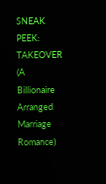SNEAK PEEK: TAKEOVER (A Billionaire Arranged Marriage Romance)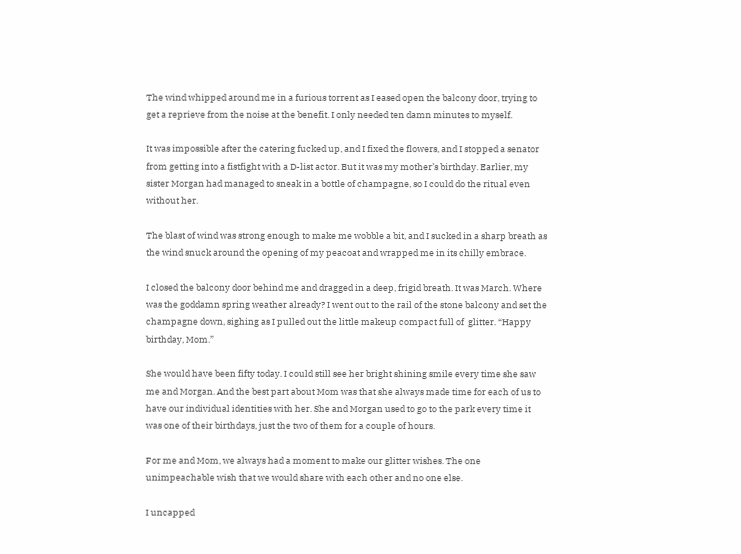The wind whipped around me in a furious torrent as I eased open the balcony door, trying to get a reprieve from the noise at the benefit. I only needed ten damn minutes to myself.

It was impossible after the catering fucked up, and I fixed the flowers, and I stopped a senator from getting into a fistfight with a D-list actor. But it was my mother’s birthday. Earlier, my sister Morgan had managed to sneak in a bottle of champagne, so I could do the ritual even without her.

The blast of wind was strong enough to make me wobble a bit, and I sucked in a sharp breath as the wind snuck around the opening of my peacoat and wrapped me in its chilly embrace.

I closed the balcony door behind me and dragged in a deep, frigid breath. It was March. Where was the goddamn spring weather already? I went out to the rail of the stone balcony and set the champagne down, sighing as I pulled out the little makeup compact full of  glitter. “Happy birthday, Mom.”

She would have been fifty today. I could still see her bright shining smile every time she saw me and Morgan. And the best part about Mom was that she always made time for each of us to have our individual identities with her. She and Morgan used to go to the park every time it was one of their birthdays, just the two of them for a couple of hours.

For me and Mom, we always had a moment to make our glitter wishes. The one unimpeachable wish that we would share with each other and no one else.

I uncapped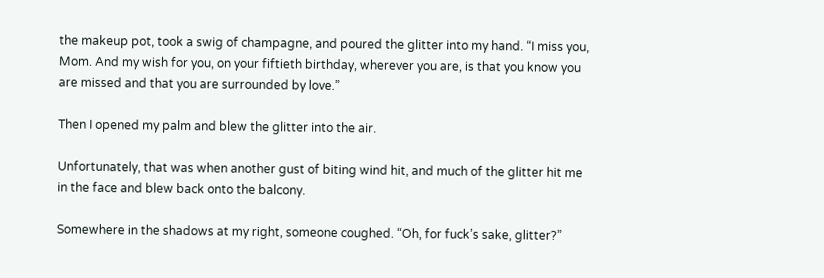the makeup pot, took a swig of champagne, and poured the glitter into my hand. “I miss you, Mom. And my wish for you, on your fiftieth birthday, wherever you are, is that you know you are missed and that you are surrounded by love.”

Then I opened my palm and blew the glitter into the air.

Unfortunately, that was when another gust of biting wind hit, and much of the glitter hit me in the face and blew back onto the balcony.

Somewhere in the shadows at my right, someone coughed. “Oh, for fuck’s sake, glitter?”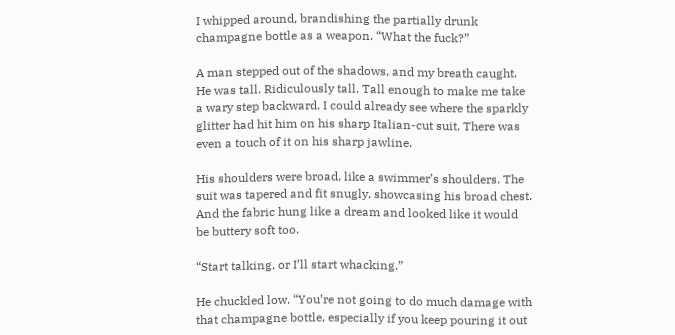I whipped around, brandishing the partially drunk champagne bottle as a weapon. “What the fuck?”

A man stepped out of the shadows, and my breath caught. He was tall. Ridiculously tall. Tall enough to make me take a wary step backward. I could already see where the sparkly glitter had hit him on his sharp Italian-cut suit. There was even a touch of it on his sharp jawline.

His shoulders were broad, like a swimmer’s shoulders. The suit was tapered and fit snugly, showcasing his broad chest. And the fabric hung like a dream and looked like it would be buttery soft too.

“Start talking, or I’ll start whacking.”

He chuckled low. “You’re not going to do much damage with that champagne bottle, especially if you keep pouring it out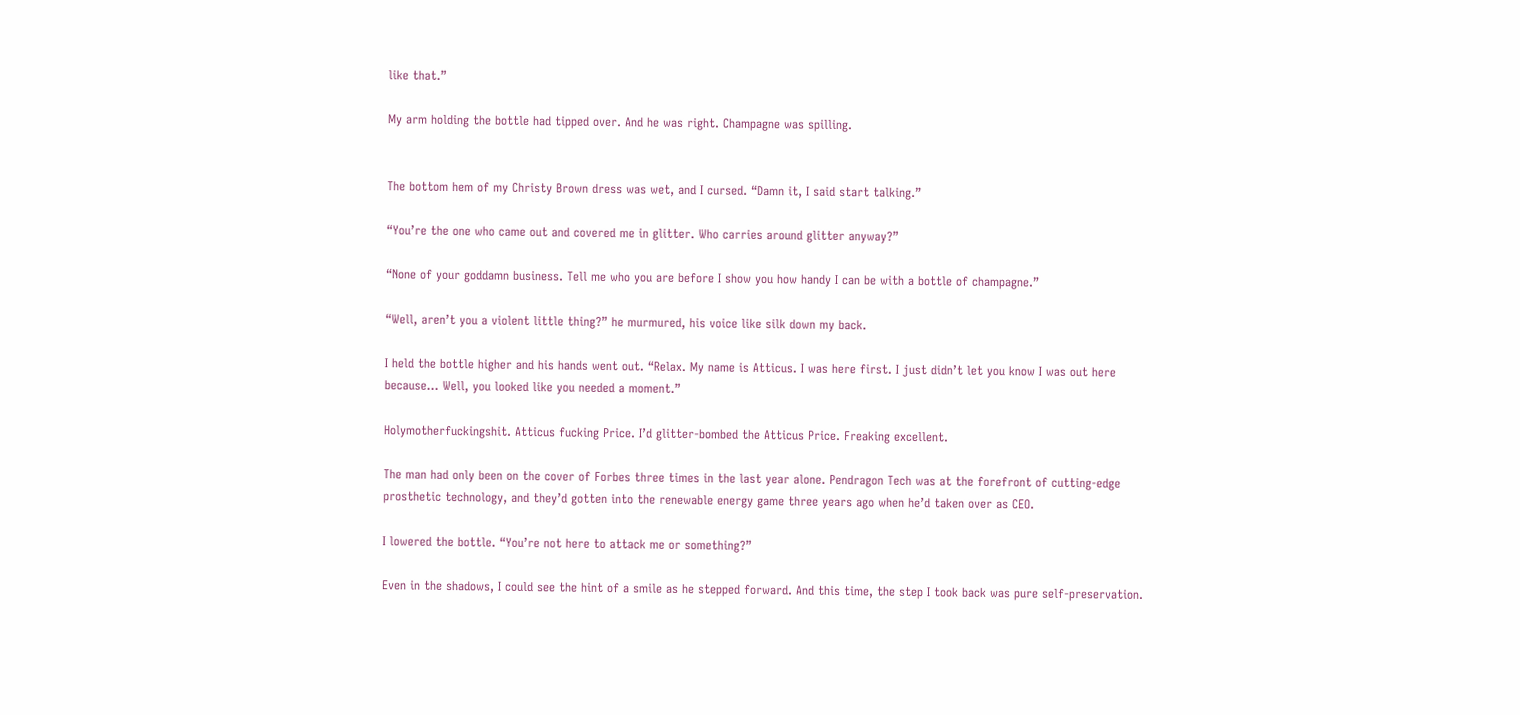like that.”

My arm holding the bottle had tipped over. And he was right. Champagne was spilling.


The bottom hem of my Christy Brown dress was wet, and I cursed. “Damn it, I said start talking.”

“You’re the one who came out and covered me in glitter. Who carries around glitter anyway?”

“None of your goddamn business. Tell me who you are before I show you how handy I can be with a bottle of champagne.”

“Well, aren’t you a violent little thing?” he murmured, his voice like silk down my back.

I held the bottle higher and his hands went out. “Relax. My name is Atticus. I was here first. I just didn’t let you know I was out here because… Well, you looked like you needed a moment.”

Holymotherfuckingshit. Atticus fucking Price. I’d glitter-bombed the Atticus Price. Freaking excellent.

The man had only been on the cover of Forbes three times in the last year alone. Pendragon Tech was at the forefront of cutting-edge prosthetic technology, and they’d gotten into the renewable energy game three years ago when he’d taken over as CEO.

I lowered the bottle. “You’re not here to attack me or something?”

Even in the shadows, I could see the hint of a smile as he stepped forward. And this time, the step I took back was pure self-preservation.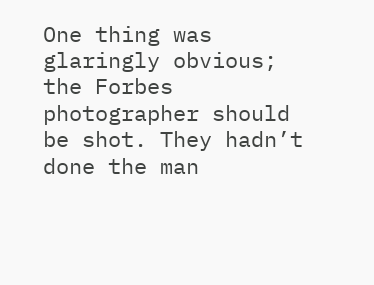One thing was glaringly obvious; the Forbes photographer should be shot. They hadn’t done the man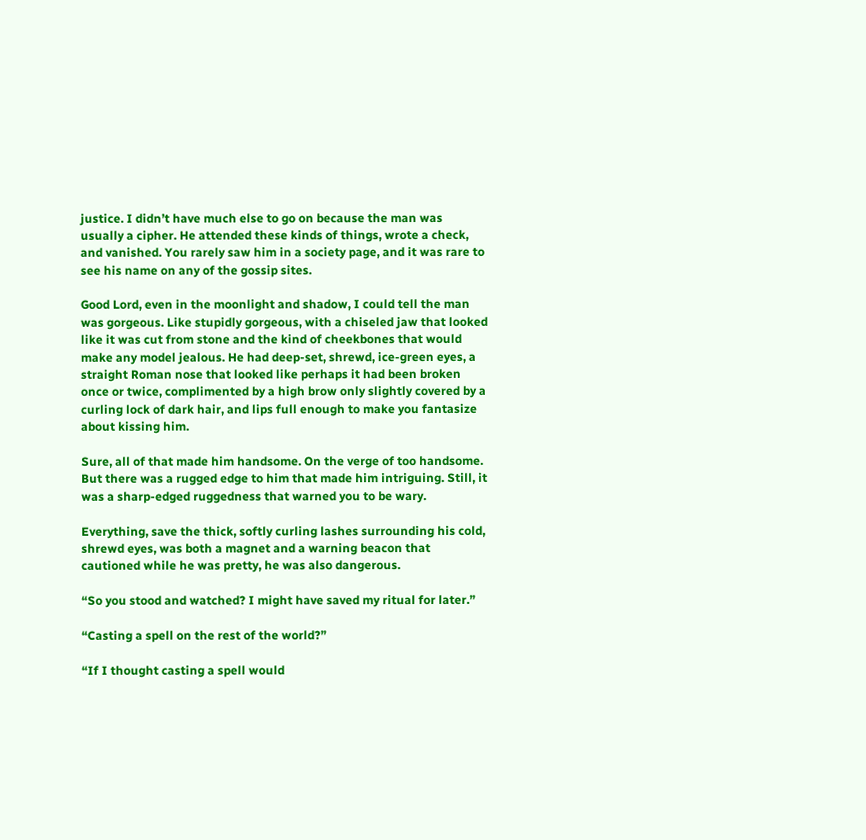justice. I didn’t have much else to go on because the man was usually a cipher. He attended these kinds of things, wrote a check, and vanished. You rarely saw him in a society page, and it was rare to see his name on any of the gossip sites.

Good Lord, even in the moonlight and shadow, I could tell the man was gorgeous. Like stupidly gorgeous, with a chiseled jaw that looked like it was cut from stone and the kind of cheekbones that would make any model jealous. He had deep-set, shrewd, ice-green eyes, a straight Roman nose that looked like perhaps it had been broken once or twice, complimented by a high brow only slightly covered by a curling lock of dark hair, and lips full enough to make you fantasize about kissing him.

Sure, all of that made him handsome. On the verge of too handsome. But there was a rugged edge to him that made him intriguing. Still, it was a sharp-edged ruggedness that warned you to be wary.

Everything, save the thick, softly curling lashes surrounding his cold, shrewd eyes, was both a magnet and a warning beacon that cautioned while he was pretty, he was also dangerous.

“So you stood and watched? I might have saved my ritual for later.”

“Casting a spell on the rest of the world?”

“If I thought casting a spell would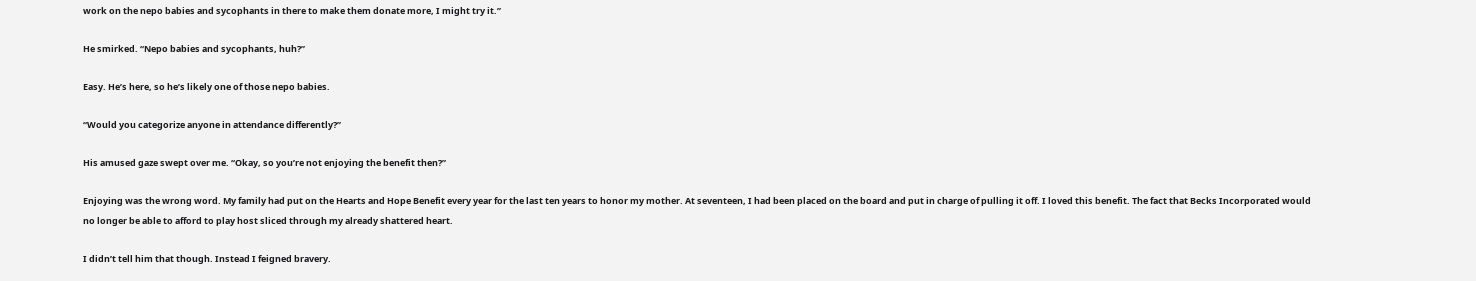work on the nepo babies and sycophants in there to make them donate more, I might try it.”

He smirked. “Nepo babies and sycophants, huh?”

Easy. He’s here, so he’s likely one of those nepo babies.

“Would you categorize anyone in attendance differently?”

His amused gaze swept over me. “Okay, so you’re not enjoying the benefit then?”

Enjoying was the wrong word. My family had put on the Hearts and Hope Benefit every year for the last ten years to honor my mother. At seventeen, I had been placed on the board and put in charge of pulling it off. I loved this benefit. The fact that Becks Incorporated would no longer be able to afford to play host sliced through my already shattered heart.

I didn’t tell him that though. Instead I feigned bravery.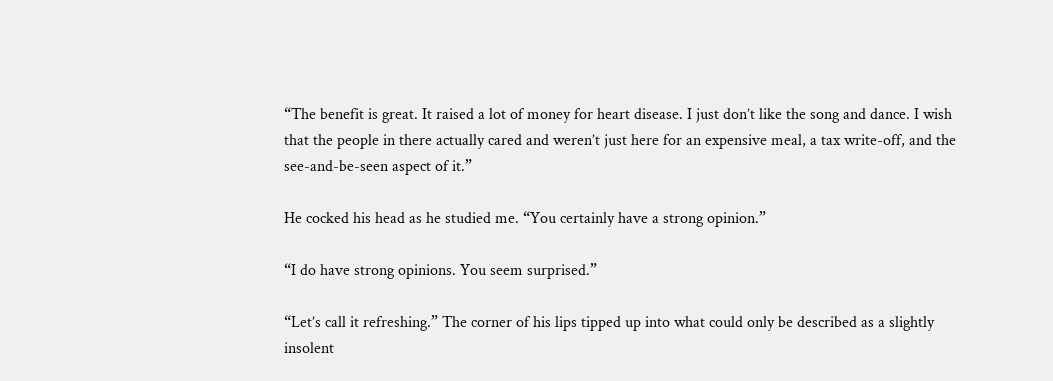“The benefit is great. It raised a lot of money for heart disease. I just don’t like the song and dance. I wish that the people in there actually cared and weren’t just here for an expensive meal, a tax write-off, and the see-and-be-seen aspect of it.”

He cocked his head as he studied me. “You certainly have a strong opinion.”

“I do have strong opinions. You seem surprised.”

“Let’s call it refreshing.” The corner of his lips tipped up into what could only be described as a slightly insolent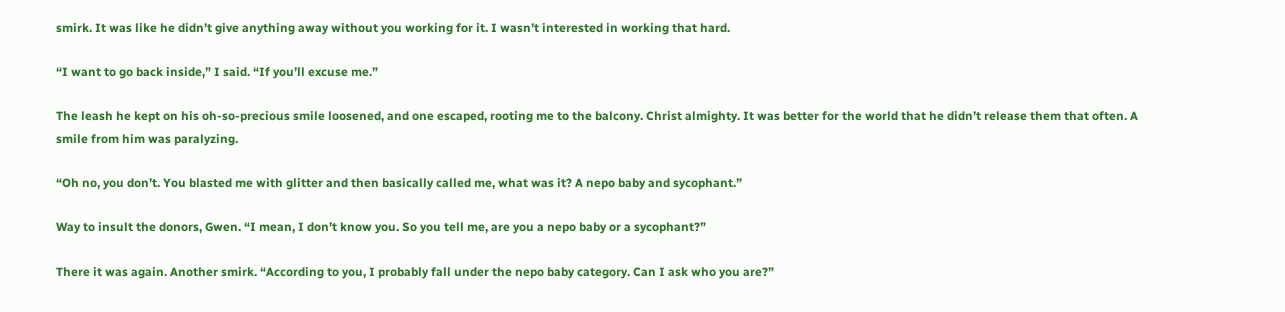smirk. It was like he didn’t give anything away without you working for it. I wasn’t interested in working that hard.

“I want to go back inside,” I said. “If you’ll excuse me.”

The leash he kept on his oh-so-precious smile loosened, and one escaped, rooting me to the balcony. Christ almighty. It was better for the world that he didn’t release them that often. A smile from him was paralyzing.

“Oh no, you don’t. You blasted me with glitter and then basically called me, what was it? A nepo baby and sycophant.”

Way to insult the donors, Gwen. “I mean, I don’t know you. So you tell me, are you a nepo baby or a sycophant?”

There it was again. Another smirk. “According to you, I probably fall under the nepo baby category. Can I ask who you are?”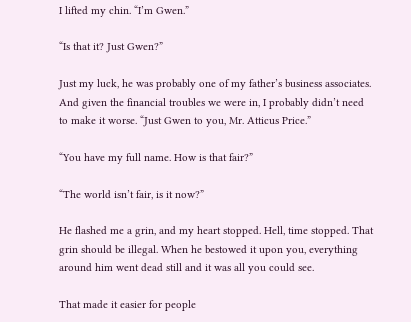I lifted my chin. “I’m Gwen.”

“Is that it? Just Gwen?”

Just my luck, he was probably one of my father’s business associates. And given the financial troubles we were in, I probably didn’t need to make it worse. “Just Gwen to you, Mr. Atticus Price.”

“You have my full name. How is that fair?”

“The world isn’t fair, is it now?”

He flashed me a grin, and my heart stopped. Hell, time stopped. That grin should be illegal. When he bestowed it upon you, everything around him went dead still and it was all you could see.

That made it easier for people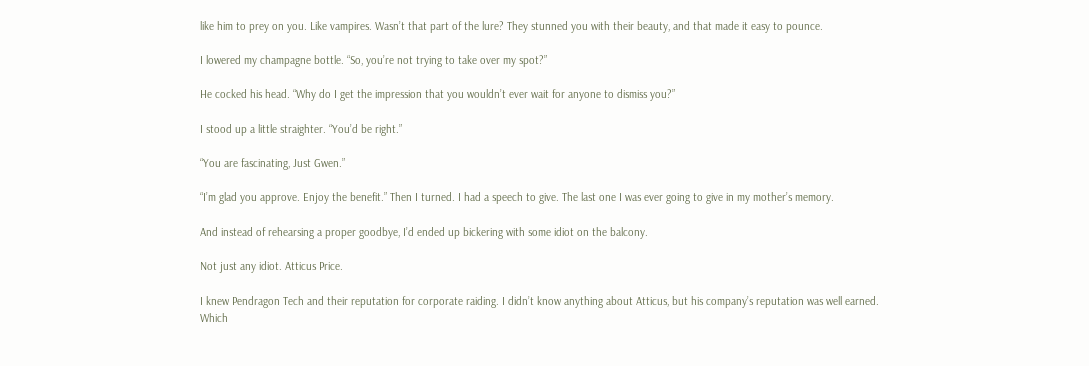like him to prey on you. Like vampires. Wasn’t that part of the lure? They stunned you with their beauty, and that made it easy to pounce.

I lowered my champagne bottle. “So, you’re not trying to take over my spot?”

He cocked his head. “Why do I get the impression that you wouldn’t ever wait for anyone to dismiss you?”

I stood up a little straighter. “You’d be right.”

“You are fascinating, Just Gwen.”

“I’m glad you approve. Enjoy the benefit.” Then I turned. I had a speech to give. The last one I was ever going to give in my mother’s memory.

And instead of rehearsing a proper goodbye, I’d ended up bickering with some idiot on the balcony.

Not just any idiot. Atticus Price.

I knew Pendragon Tech and their reputation for corporate raiding. I didn’t know anything about Atticus, but his company’s reputation was well earned. Which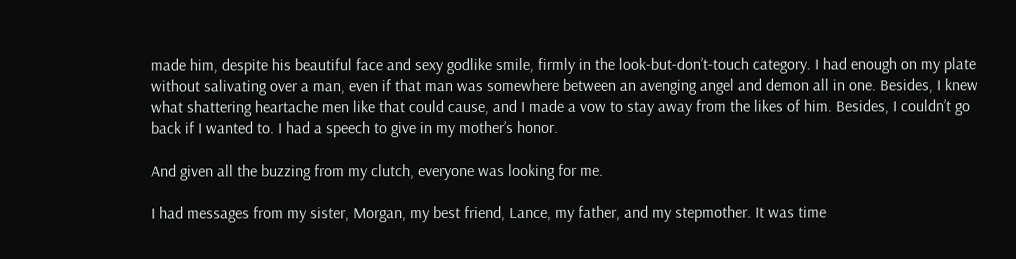made him, despite his beautiful face and sexy godlike smile, firmly in the look-but-don’t-touch category. I had enough on my plate without salivating over a man, even if that man was somewhere between an avenging angel and demon all in one. Besides, I knew what shattering heartache men like that could cause, and I made a vow to stay away from the likes of him. Besides, I couldn’t go back if I wanted to. I had a speech to give in my mother’s honor.

And given all the buzzing from my clutch, everyone was looking for me.

I had messages from my sister, Morgan, my best friend, Lance, my father, and my stepmother. It was time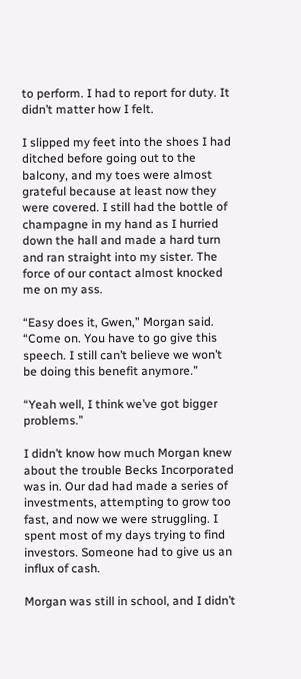to perform. I had to report for duty. It didn’t matter how I felt.

I slipped my feet into the shoes I had ditched before going out to the balcony, and my toes were almost grateful because at least now they were covered. I still had the bottle of champagne in my hand as I hurried down the hall and made a hard turn and ran straight into my sister. The force of our contact almost knocked me on my ass.

“Easy does it, Gwen,” Morgan said. “Come on. You have to go give this speech. I still can’t believe we won’t be doing this benefit anymore.”

“Yeah well, I think we’ve got bigger problems.”

I didn’t know how much Morgan knew about the trouble Becks Incorporated was in. Our dad had made a series of investments, attempting to grow too fast, and now we were struggling. I spent most of my days trying to find investors. Someone had to give us an influx of cash.

Morgan was still in school, and I didn’t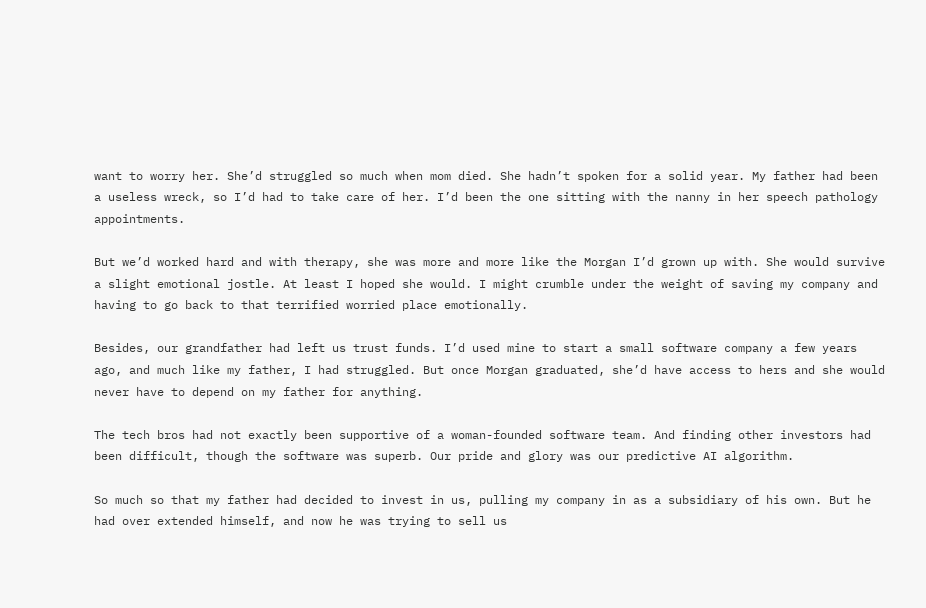want to worry her. She’d struggled so much when mom died. She hadn’t spoken for a solid year. My father had been a useless wreck, so I’d had to take care of her. I’d been the one sitting with the nanny in her speech pathology appointments.

But we’d worked hard and with therapy, she was more and more like the Morgan I’d grown up with. She would survive a slight emotional jostle. At least I hoped she would. I might crumble under the weight of saving my company and having to go back to that terrified worried place emotionally.

Besides, our grandfather had left us trust funds. I’d used mine to start a small software company a few years ago, and much like my father, I had struggled. But once Morgan graduated, she’d have access to hers and she would never have to depend on my father for anything.

The tech bros had not exactly been supportive of a woman-founded software team. And finding other investors had been difficult, though the software was superb. Our pride and glory was our predictive AI algorithm.

So much so that my father had decided to invest in us, pulling my company in as a subsidiary of his own. But he had over extended himself, and now he was trying to sell us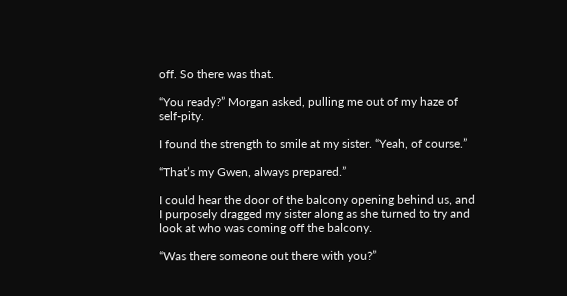off. So there was that.

“You ready?” Morgan asked, pulling me out of my haze of self-pity.

I found the strength to smile at my sister. “Yeah, of course.”

“That’s my Gwen, always prepared.”

I could hear the door of the balcony opening behind us, and I purposely dragged my sister along as she turned to try and look at who was coming off the balcony.

“Was there someone out there with you?”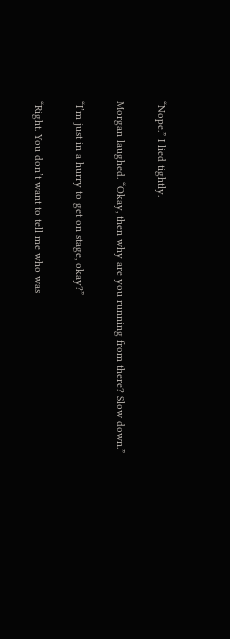“Nope.” I lied tightly.

Morgan laughed. “Okay, then why are you running from there? Slow down.”

“I’m just in a hurry to get on stage, okay?”

“Right. You don’t want to tell me who was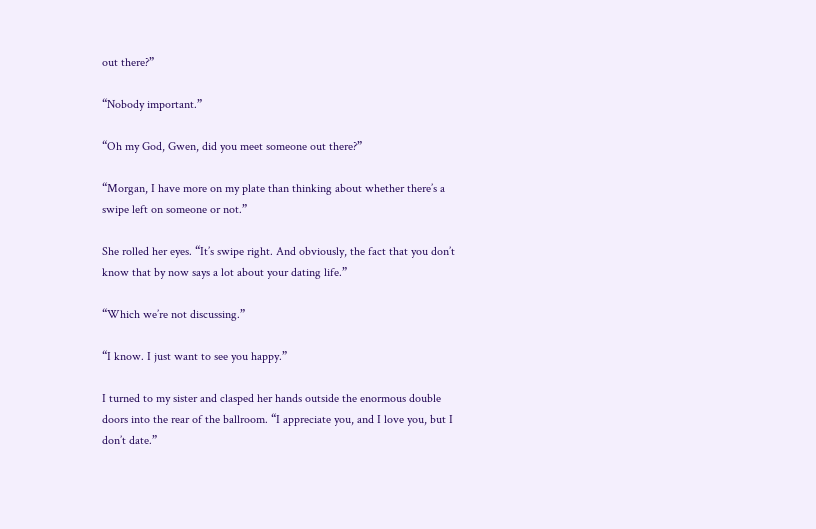out there?”

“Nobody important.”

“Oh my God, Gwen, did you meet someone out there?”

“Morgan, I have more on my plate than thinking about whether there’s a swipe left on someone or not.”

She rolled her eyes. “It’s swipe right. And obviously, the fact that you don’t know that by now says a lot about your dating life.”

“Which we’re not discussing.”

“I know. I just want to see you happy.”

I turned to my sister and clasped her hands outside the enormous double doors into the rear of the ballroom. “I appreciate you, and I love you, but I don’t date.”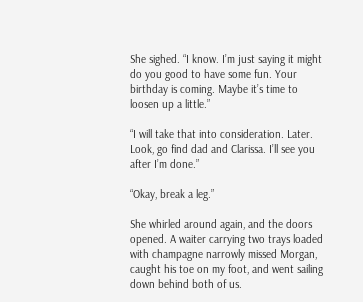She sighed. “I know. I’m just saying it might do you good to have some fun. Your birthday is coming. Maybe it’s time to loosen up a little.”

“I will take that into consideration. Later. Look, go find dad and Clarissa. I’ll see you after I’m done.”

“Okay, break a leg.”

She whirled around again, and the doors opened. A waiter carrying two trays loaded with champagne narrowly missed Morgan, caught his toe on my foot, and went sailing down behind both of us.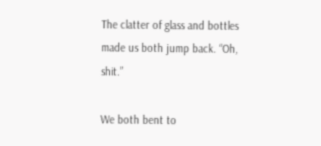The clatter of glass and bottles made us both jump back. “Oh, shit.”

We both bent to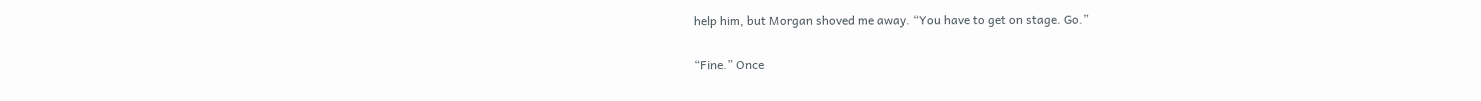help him, but Morgan shoved me away. “You have to get on stage. Go.”

“Fine.” Once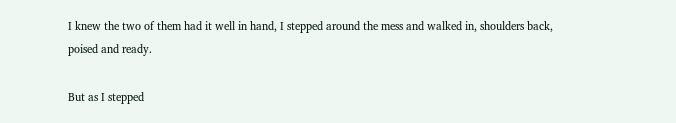I knew the two of them had it well in hand, I stepped around the mess and walked in, shoulders back, poised and ready.

But as I stepped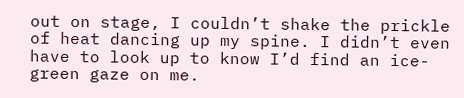out on stage, I couldn’t shake the prickle of heat dancing up my spine. I didn’t even have to look up to know I’d find an ice-green gaze on me.